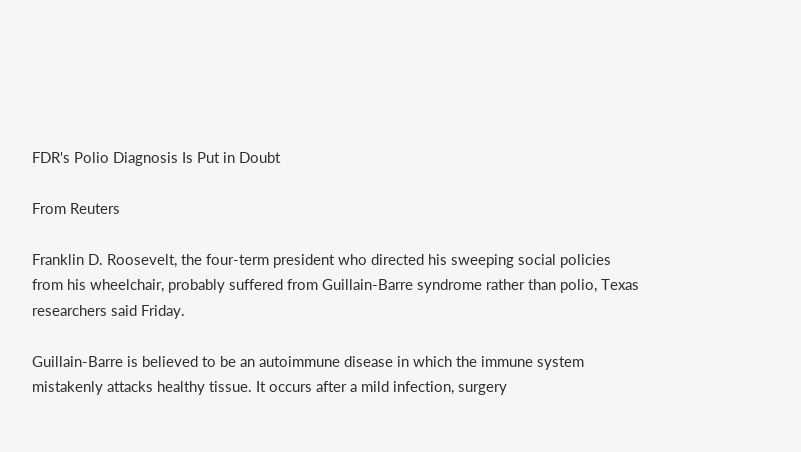FDR's Polio Diagnosis Is Put in Doubt

From Reuters

Franklin D. Roosevelt, the four-term president who directed his sweeping social policies from his wheelchair, probably suffered from Guillain-Barre syndrome rather than polio, Texas researchers said Friday.

Guillain-Barre is believed to be an autoimmune disease in which the immune system mistakenly attacks healthy tissue. It occurs after a mild infection, surgery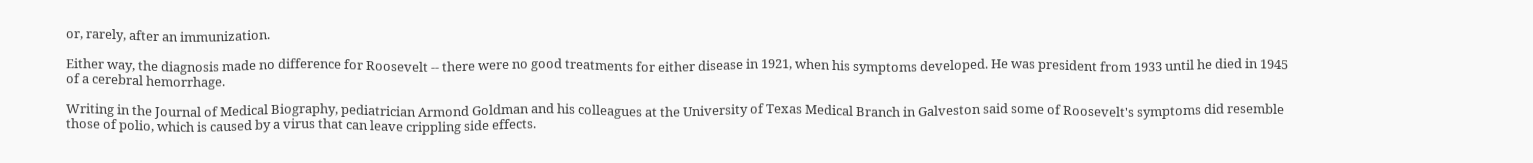or, rarely, after an immunization.

Either way, the diagnosis made no difference for Roosevelt -- there were no good treatments for either disease in 1921, when his symptoms developed. He was president from 1933 until he died in 1945 of a cerebral hemorrhage.

Writing in the Journal of Medical Biography, pediatrician Armond Goldman and his colleagues at the University of Texas Medical Branch in Galveston said some of Roosevelt's symptoms did resemble those of polio, which is caused by a virus that can leave crippling side effects.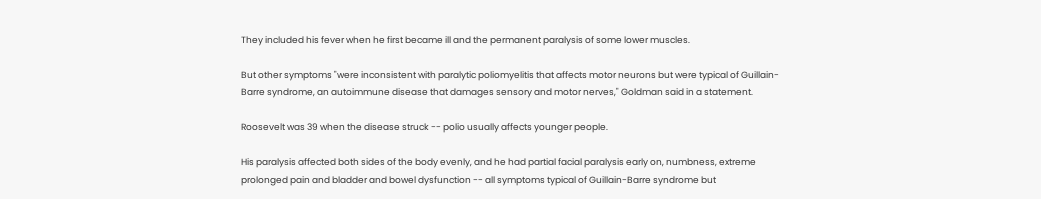They included his fever when he first became ill and the permanent paralysis of some lower muscles.

But other symptoms "were inconsistent with paralytic poliomyelitis that affects motor neurons but were typical of Guillain-Barre syndrome, an autoimmune disease that damages sensory and motor nerves," Goldman said in a statement.

Roosevelt was 39 when the disease struck -- polio usually affects younger people.

His paralysis affected both sides of the body evenly, and he had partial facial paralysis early on, numbness, extreme prolonged pain and bladder and bowel dysfunction -- all symptoms typical of Guillain-Barre syndrome but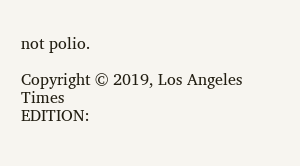not polio.

Copyright © 2019, Los Angeles Times
EDITION: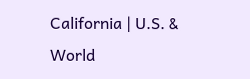California | U.S. & World